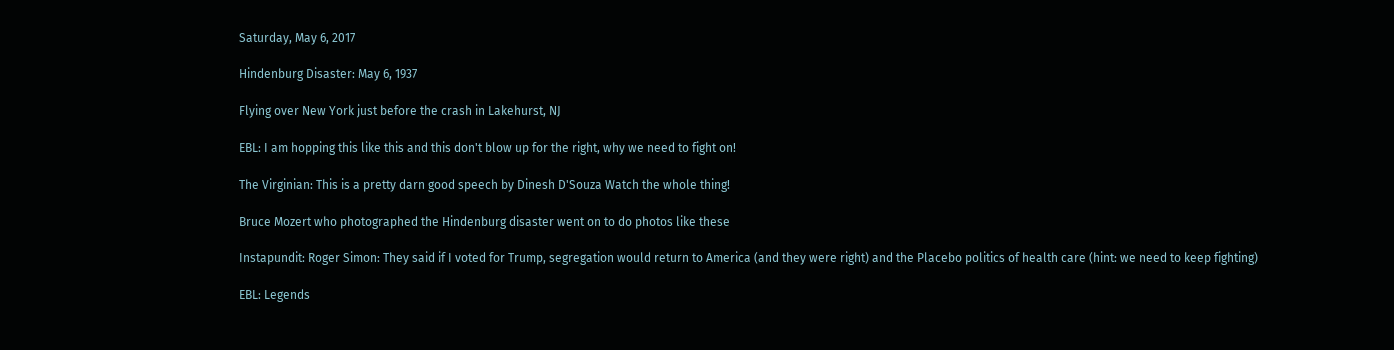Saturday, May 6, 2017

Hindenburg Disaster: May 6, 1937

Flying over New York just before the crash in Lakehurst, NJ

EBL: I am hopping this like this and this don't blow up for the right, why we need to fight on!

The Virginian: This is a pretty darn good speech by Dinesh D'Souza Watch the whole thing!

Bruce Mozert who photographed the Hindenburg disaster went on to do photos like these

Instapundit: Roger Simon: They said if I voted for Trump, segregation would return to America (and they were right) and the Placebo politics of health care (hint: we need to keep fighting)

EBL: Legends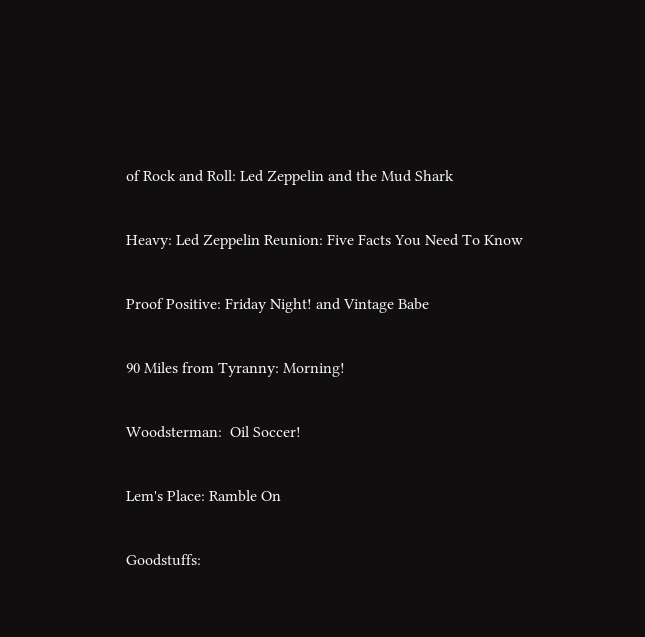of Rock and Roll: Led Zeppelin and the Mud Shark

Heavy: Led Zeppelin Reunion: Five Facts You Need To Know

Proof Positive: Friday Night! and Vintage Babe

90 Miles from Tyranny: Morning!

Woodsterman:  Oil Soccer!

Lem's Place: Ramble On

Goodstuffs: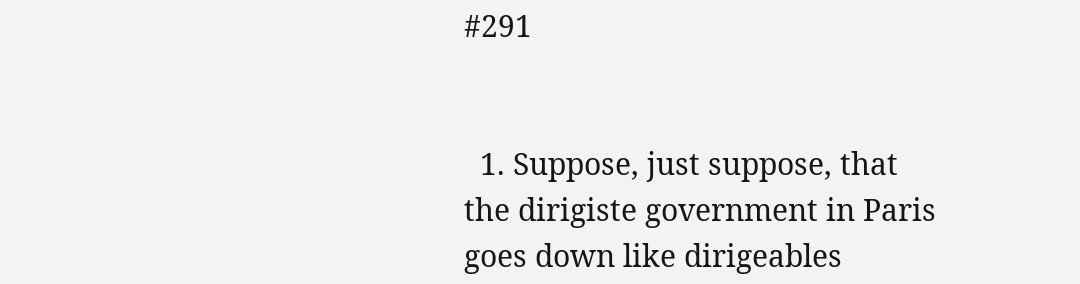#291


  1. Suppose, just suppose, that the dirigiste government in Paris goes down like dirigeables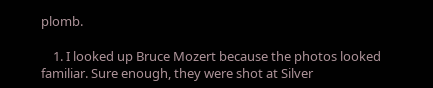plomb.

    1. I looked up Bruce Mozert because the photos looked familiar. Sure enough, they were shot at Silver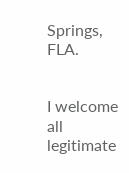Springs, FLA.


I welcome all legitimate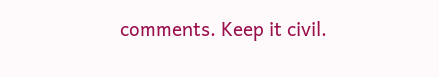comments. Keep it civil.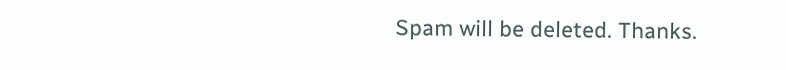Spam will be deleted. Thanks.